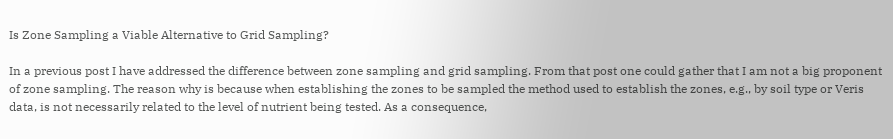Is Zone Sampling a Viable Alternative to Grid Sampling?

In a previous post I have addressed the difference between zone sampling and grid sampling. From that post one could gather that I am not a big proponent of zone sampling. The reason why is because when establishing the zones to be sampled the method used to establish the zones, e.g., by soil type or Veris data, is not necessarily related to the level of nutrient being tested. As a consequence,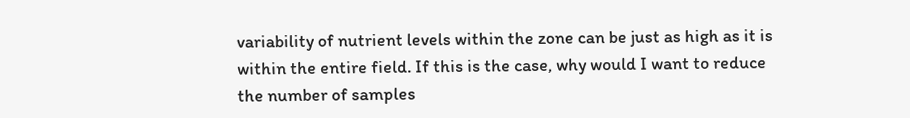variability of nutrient levels within the zone can be just as high as it is within the entire field. If this is the case, why would I want to reduce the number of samples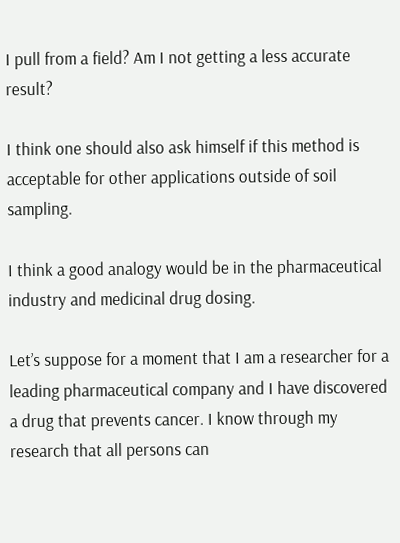I pull from a field? Am I not getting a less accurate result?

I think one should also ask himself if this method is acceptable for other applications outside of soil sampling.

I think a good analogy would be in the pharmaceutical industry and medicinal drug dosing.

Let’s suppose for a moment that I am a researcher for a leading pharmaceutical company and I have discovered a drug that prevents cancer. I know through my research that all persons can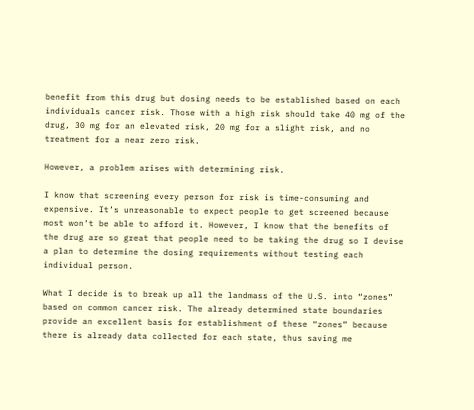benefit from this drug but dosing needs to be established based on each individuals cancer risk. Those with a high risk should take 40 mg of the drug, 30 mg for an elevated risk, 20 mg for a slight risk, and no treatment for a near zero risk.

However, a problem arises with determining risk.

I know that screening every person for risk is time-consuming and expensive. It’s unreasonable to expect people to get screened because most won’t be able to afford it. However, I know that the benefits of the drug are so great that people need to be taking the drug so I devise a plan to determine the dosing requirements without testing each individual person.

What I decide is to break up all the landmass of the U.S. into “zones” based on common cancer risk. The already determined state boundaries provide an excellent basis for establishment of these “zones” because there is already data collected for each state, thus saving me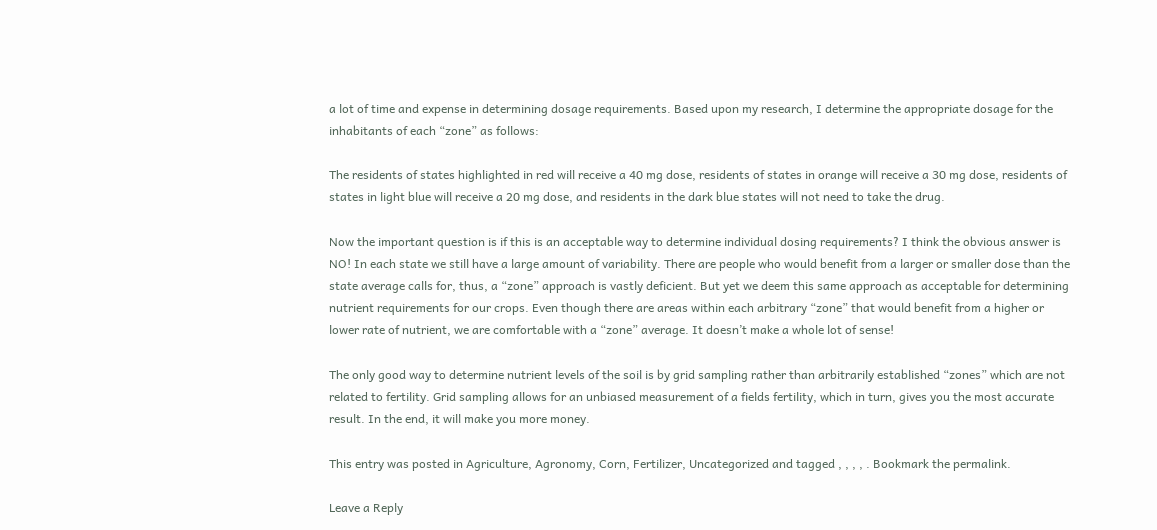a lot of time and expense in determining dosage requirements. Based upon my research, I determine the appropriate dosage for the inhabitants of each “zone” as follows:

The residents of states highlighted in red will receive a 40 mg dose, residents of states in orange will receive a 30 mg dose, residents of states in light blue will receive a 20 mg dose, and residents in the dark blue states will not need to take the drug.

Now the important question is if this is an acceptable way to determine individual dosing requirements? I think the obvious answer is NO! In each state we still have a large amount of variability. There are people who would benefit from a larger or smaller dose than the state average calls for, thus, a “zone” approach is vastly deficient. But yet we deem this same approach as acceptable for determining nutrient requirements for our crops. Even though there are areas within each arbitrary “zone” that would benefit from a higher or lower rate of nutrient, we are comfortable with a “zone” average. It doesn’t make a whole lot of sense!

The only good way to determine nutrient levels of the soil is by grid sampling rather than arbitrarily established “zones” which are not related to fertility. Grid sampling allows for an unbiased measurement of a fields fertility, which in turn, gives you the most accurate result. In the end, it will make you more money.

This entry was posted in Agriculture, Agronomy, Corn, Fertilizer, Uncategorized and tagged , , , , . Bookmark the permalink.

Leave a Reply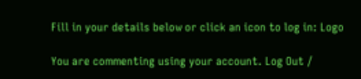Fill in your details below or click an icon to log in: Logo

You are commenting using your account. Log Out /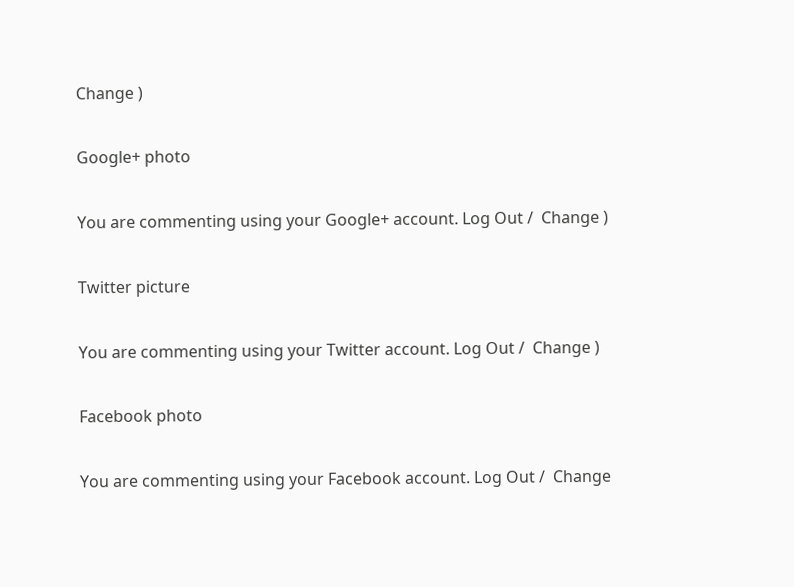Change )

Google+ photo

You are commenting using your Google+ account. Log Out /  Change )

Twitter picture

You are commenting using your Twitter account. Log Out /  Change )

Facebook photo

You are commenting using your Facebook account. Log Out /  Change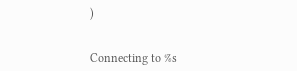)


Connecting to %s